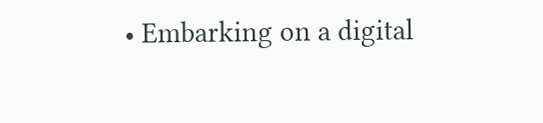• Embarking on a digital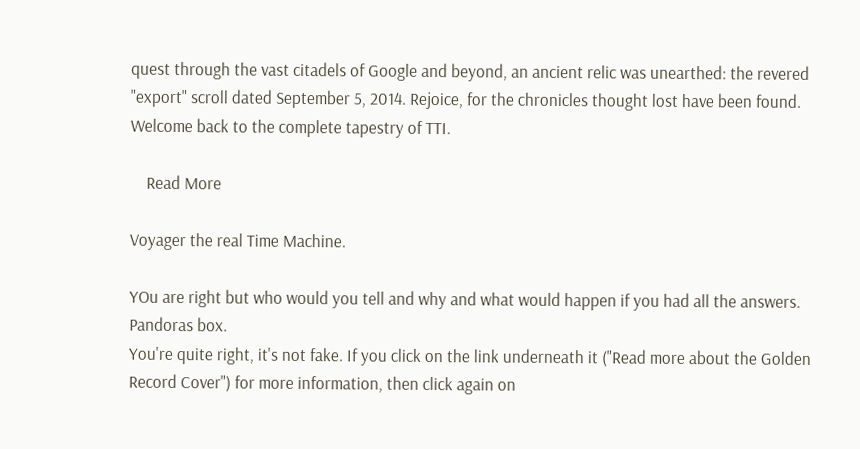quest through the vast citadels of Google and beyond, an ancient relic was unearthed: the revered "export" scroll dated September 5, 2014. Rejoice, for the chronicles thought lost have been found. Welcome back to the complete tapestry of TTI.

    Read More

Voyager the real Time Machine.

YOu are right but who would you tell and why and what would happen if you had all the answers.
Pandoras box.
You're quite right, it's not fake. If you click on the link underneath it ("Read more about the Golden Record Cover") for more information, then click again on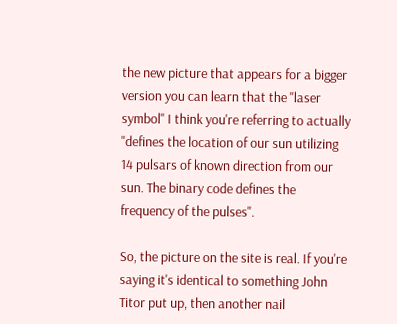the new picture that appears for a bigger version you can learn that the "laser symbol" I think you're referring to actually "defines the location of our sun utilizing 14 pulsars of known direction from our sun. The binary code defines the frequency of the pulses".

So, the picture on the site is real. If you're saying it's identical to something John Titor put up, then another nail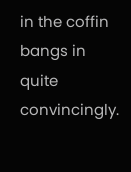in the coffin bangs in quite convincingly.